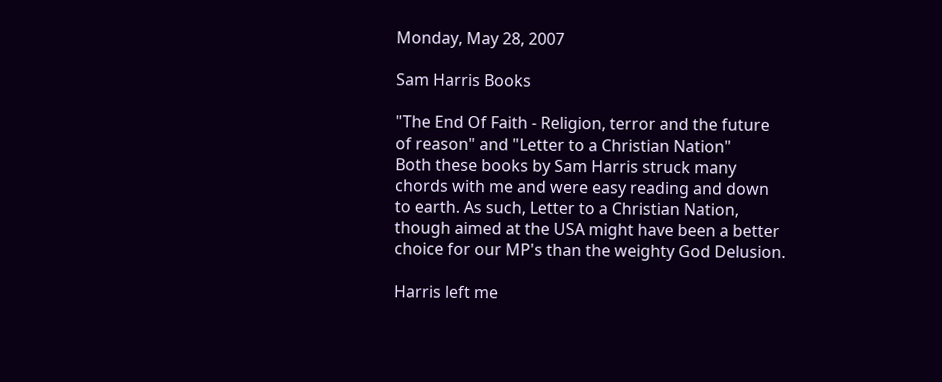Monday, May 28, 2007

Sam Harris Books

"The End Of Faith - Religion, terror and the future of reason" and "Letter to a Christian Nation"
Both these books by Sam Harris struck many chords with me and were easy reading and down to earth. As such, Letter to a Christian Nation, though aimed at the USA might have been a better choice for our MP's than the weighty God Delusion.

Harris left me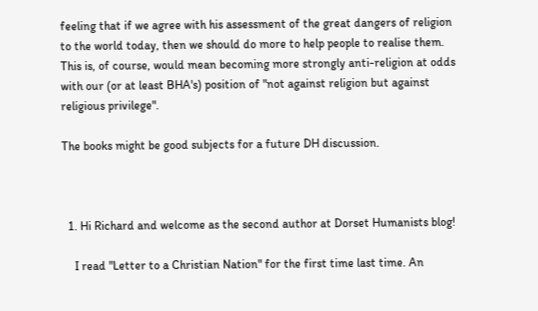feeling that if we agree with his assessment of the great dangers of religion to the world today, then we should do more to help people to realise them. This is, of course, would mean becoming more strongly anti-religion at odds with our (or at least BHA's) position of "not against religion but against religious privilege".

The books might be good subjects for a future DH discussion.



  1. Hi Richard and welcome as the second author at Dorset Humanists blog!

    I read "Letter to a Christian Nation" for the first time last time. An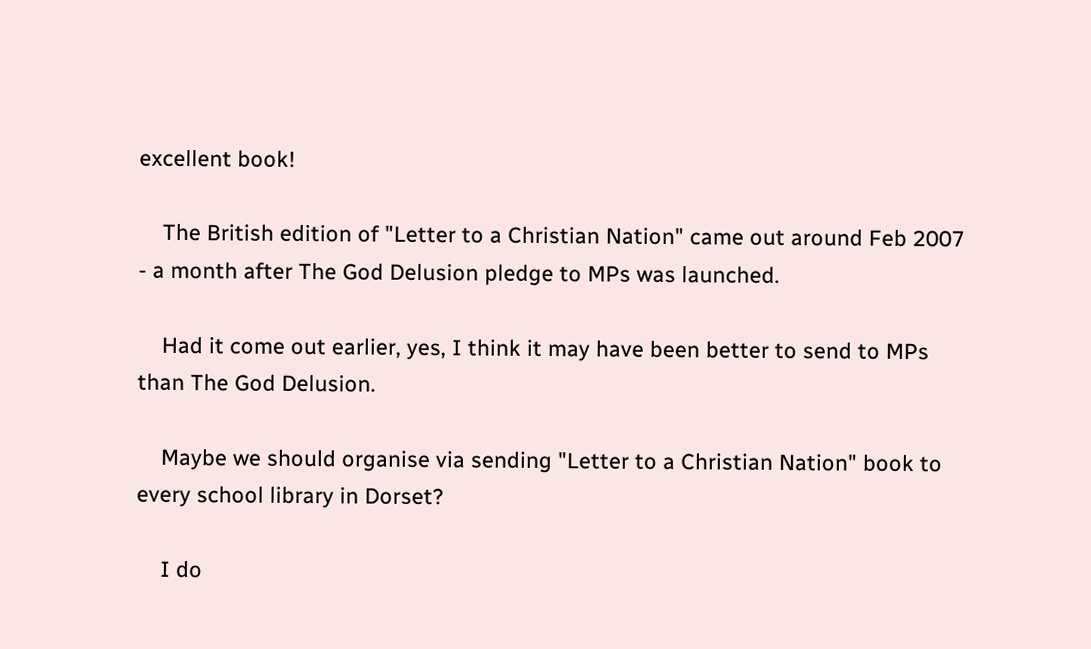excellent book!

    The British edition of "Letter to a Christian Nation" came out around Feb 2007 - a month after The God Delusion pledge to MPs was launched.

    Had it come out earlier, yes, I think it may have been better to send to MPs than The God Delusion.

    Maybe we should organise via sending "Letter to a Christian Nation" book to every school library in Dorset?

    I do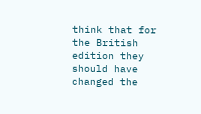think that for the British edition they should have changed the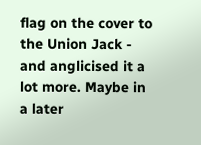flag on the cover to the Union Jack - and anglicised it a lot more. Maybe in a later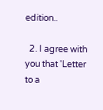edition..

  2. I agree with you that 'Letter to a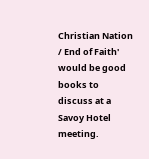Christian Nation / End of Faith' would be good books to discuss at a Savoy Hotel meeting.